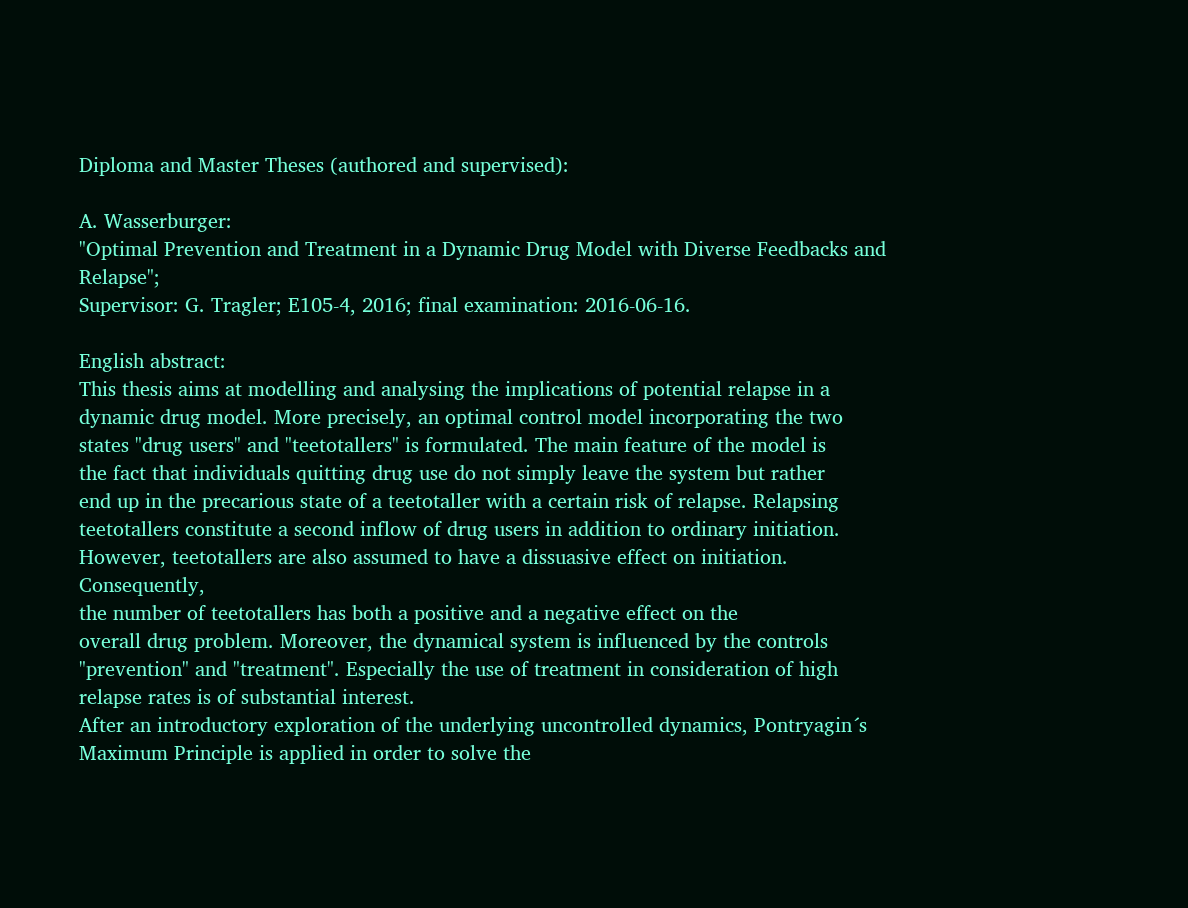Diploma and Master Theses (authored and supervised):

A. Wasserburger:
"Optimal Prevention and Treatment in a Dynamic Drug Model with Diverse Feedbacks and Relapse";
Supervisor: G. Tragler; E105-4, 2016; final examination: 2016-06-16.

English abstract:
This thesis aims at modelling and analysing the implications of potential relapse in a
dynamic drug model. More precisely, an optimal control model incorporating the two
states "drug users" and "teetotallers" is formulated. The main feature of the model is
the fact that individuals quitting drug use do not simply leave the system but rather
end up in the precarious state of a teetotaller with a certain risk of relapse. Relapsing
teetotallers constitute a second inflow of drug users in addition to ordinary initiation.
However, teetotallers are also assumed to have a dissuasive effect on initiation. Consequently,
the number of teetotallers has both a positive and a negative effect on the
overall drug problem. Moreover, the dynamical system is influenced by the controls
"prevention" and "treatment". Especially the use of treatment in consideration of high
relapse rates is of substantial interest.
After an introductory exploration of the underlying uncontrolled dynamics, Pontryagin´s
Maximum Principle is applied in order to solve the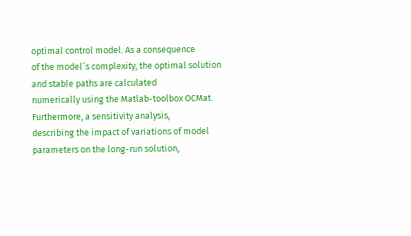optimal control model. As a consequence
of the model´s complexity, the optimal solution and stable paths are calculated
numerically using the Matlab-toolbox OCMat. Furthermore, a sensitivity analysis,
describing the impact of variations of model parameters on the long-run solution,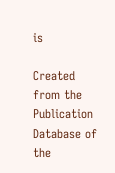is

Created from the Publication Database of the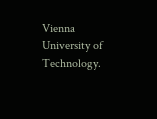Vienna University of Technology.